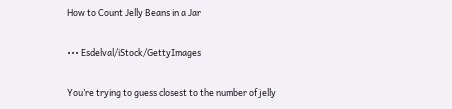How to Count Jelly Beans in a Jar

••• Esdelval/iStock/GettyImages

You’re trying to guess closest to the number of jelly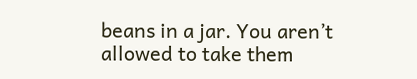beans in a jar. You aren’t allowed to take them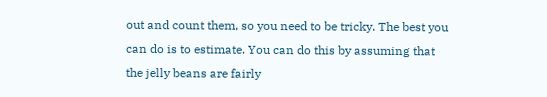out and count them, so you need to be tricky. The best you can do is to estimate. You can do this by assuming that the jelly beans are fairly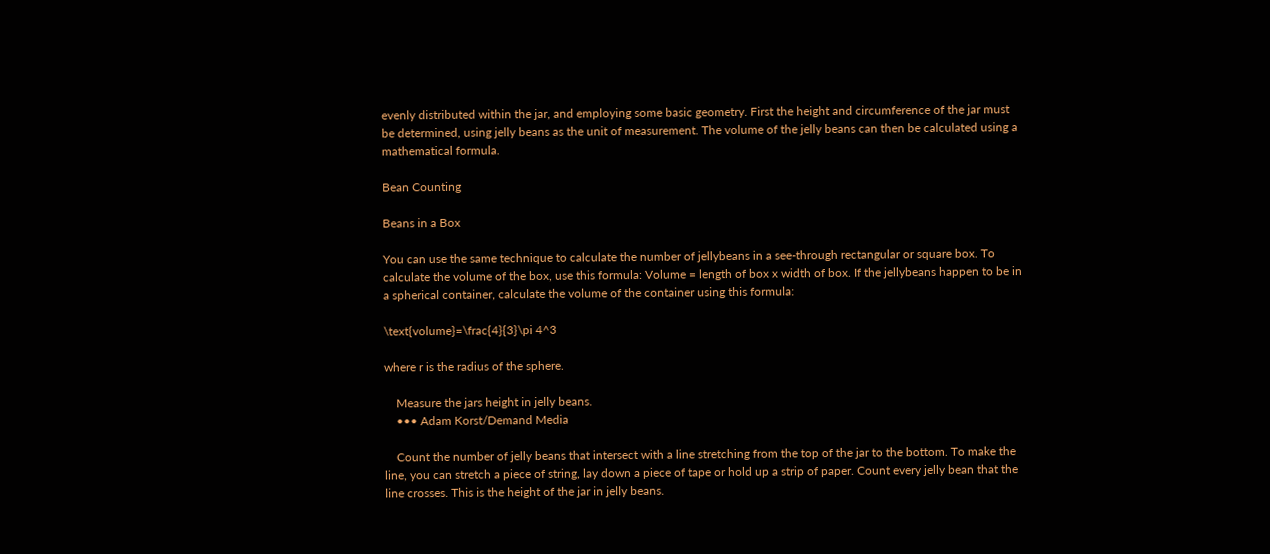evenly distributed within the jar, and employing some basic geometry. First the height and circumference of the jar must be determined, using jelly beans as the unit of measurement. The volume of the jelly beans can then be calculated using a mathematical formula.

Bean Counting

Beans in a Box

You can use the same technique to calculate the number of jellybeans in a see-through rectangular or square box. To calculate the volume of the box, use this formula: Volume = length of box x width of box. If the jellybeans happen to be in a spherical container, calculate the volume of the container using this formula:

\text{volume}=\frac{4}{3}\pi 4^3

where r is the radius of the sphere.

    Measure the jars height in jelly beans.
    ••• Adam Korst/Demand Media

    Count the number of jelly beans that intersect with a line stretching from the top of the jar to the bottom. To make the line, you can stretch a piece of string, lay down a piece of tape or hold up a strip of paper. Count every jelly bean that the line crosses. This is the height of the jar in jelly beans.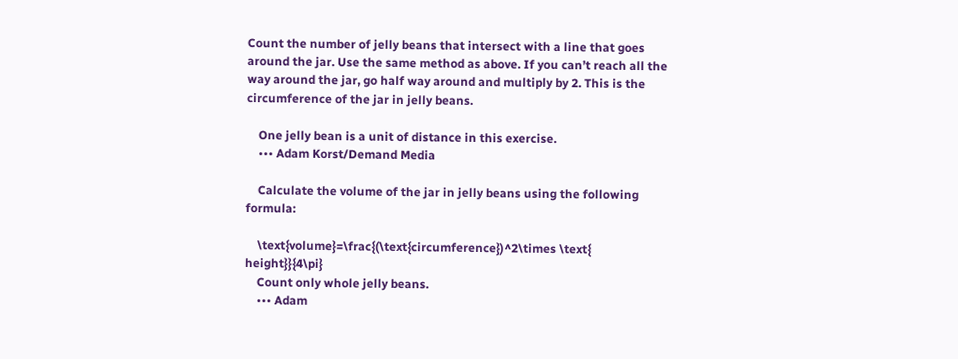Count the number of jelly beans that intersect with a line that goes around the jar. Use the same method as above. If you can’t reach all the way around the jar, go half way around and multiply by 2. This is the circumference of the jar in jelly beans.

    One jelly bean is a unit of distance in this exercise.
    ••• Adam Korst/Demand Media

    Calculate the volume of the jar in jelly beans using the following formula:

    \text{volume}=\frac{(\text{circumference})^2\times \text{ height}}{4\pi}
    Count only whole jelly beans.
    ••• Adam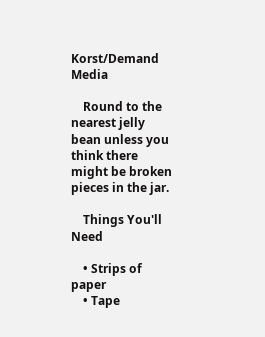Korst/Demand Media

    Round to the nearest jelly bean unless you think there might be broken pieces in the jar.

    Things You'll Need

    • Strips of paper
    • Tape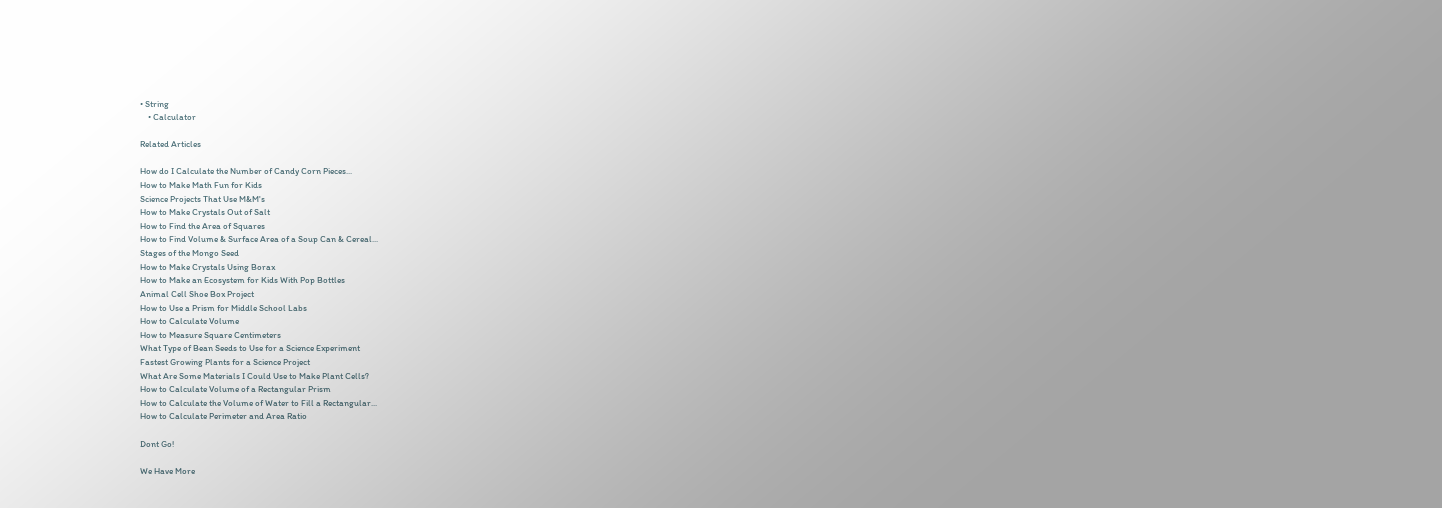• String
    • Calculator

Related Articles

How do I Calculate the Number of Candy Corn Pieces...
How to Make Math Fun for Kids
Science Projects That Use M&M's
How to Make Crystals Out of Salt
How to Find the Area of Squares
How to Find Volume & Surface Area of a Soup Can & Cereal...
Stages of the Mongo Seed
How to Make Crystals Using Borax
How to Make an Ecosystem for Kids With Pop Bottles
Animal Cell Shoe Box Project
How to Use a Prism for Middle School Labs
How to Calculate Volume
How to Measure Square Centimeters
What Type of Bean Seeds to Use for a Science Experiment
Fastest Growing Plants for a Science Project
What Are Some Materials I Could Use to Make Plant Cells?
How to Calculate Volume of a Rectangular Prism
How to Calculate the Volume of Water to Fill a Rectangular...
How to Calculate Perimeter and Area Ratio

Dont Go!

We Have More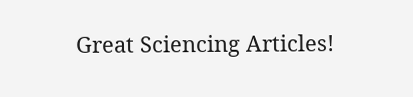Great Sciencing Articles!